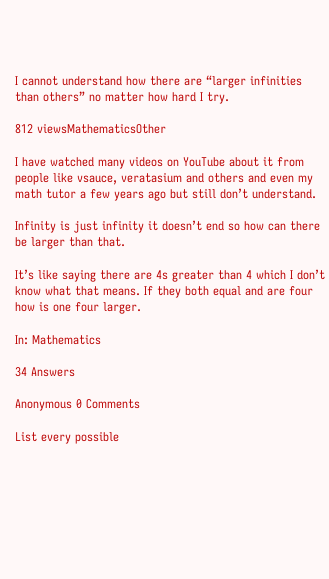I cannot understand how there are “larger infinities than others” no matter how hard I try.

812 viewsMathematicsOther

I have watched many videos on YouTube about it from people like vsauce, veratasium and others and even my math tutor a few years ago but still don’t understand.

Infinity is just infinity it doesn’t end so how can there be larger than that.

It’s like saying there are 4s greater than 4 which I don’t know what that means. If they both equal and are four how is one four larger.

In: Mathematics

34 Answers

Anonymous 0 Comments

List every possible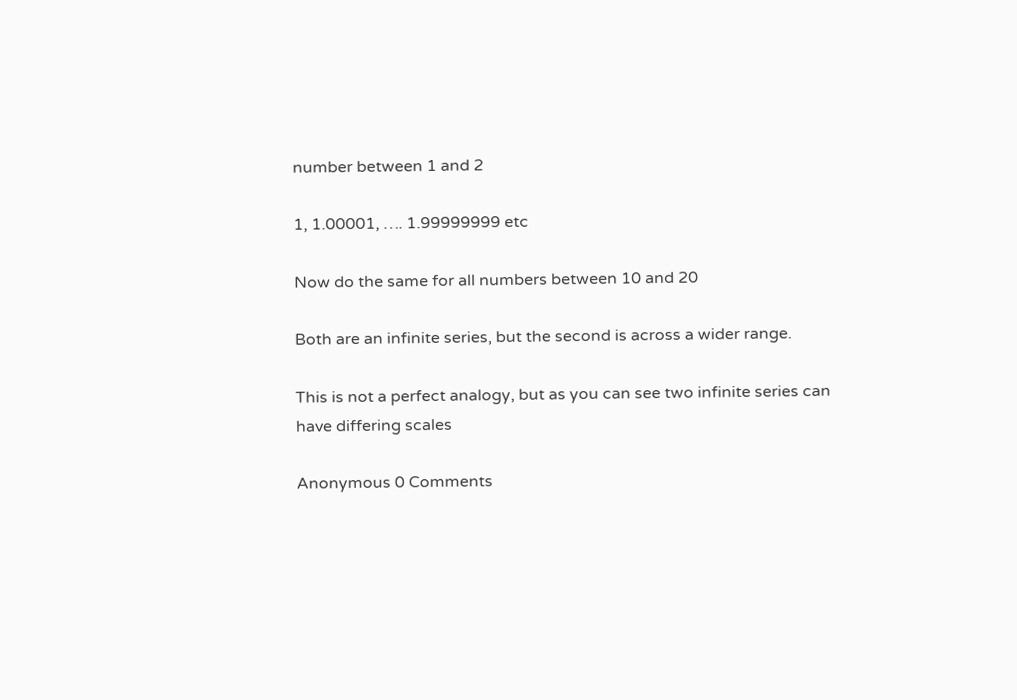number between 1 and 2

1, 1.00001, …. 1.99999999 etc

Now do the same for all numbers between 10 and 20

Both are an infinite series, but the second is across a wider range.

This is not a perfect analogy, but as you can see two infinite series can have differing scales

Anonymous 0 Comments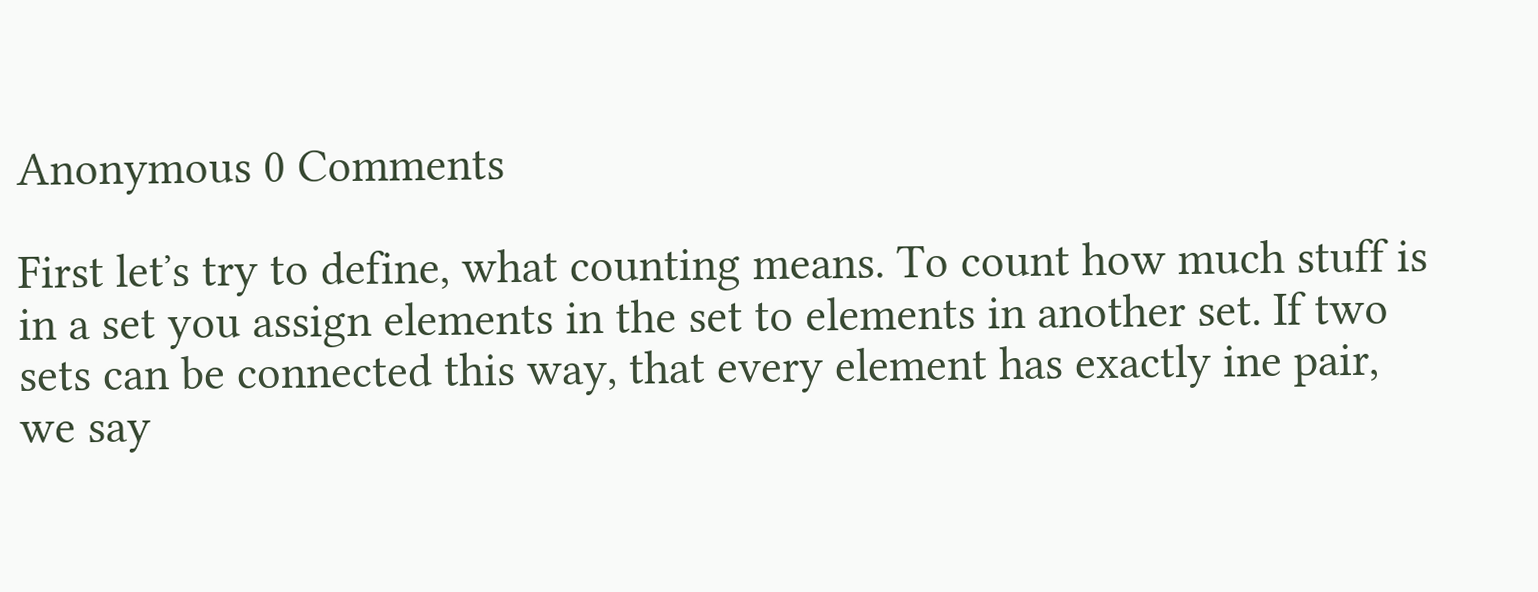Anonymous 0 Comments

First letʼs try to define, what counting means. To count how much stuff is in a set you assign elements in the set to elements in another set. If two sets can be connected this way, that every element has exactly ine pair, we say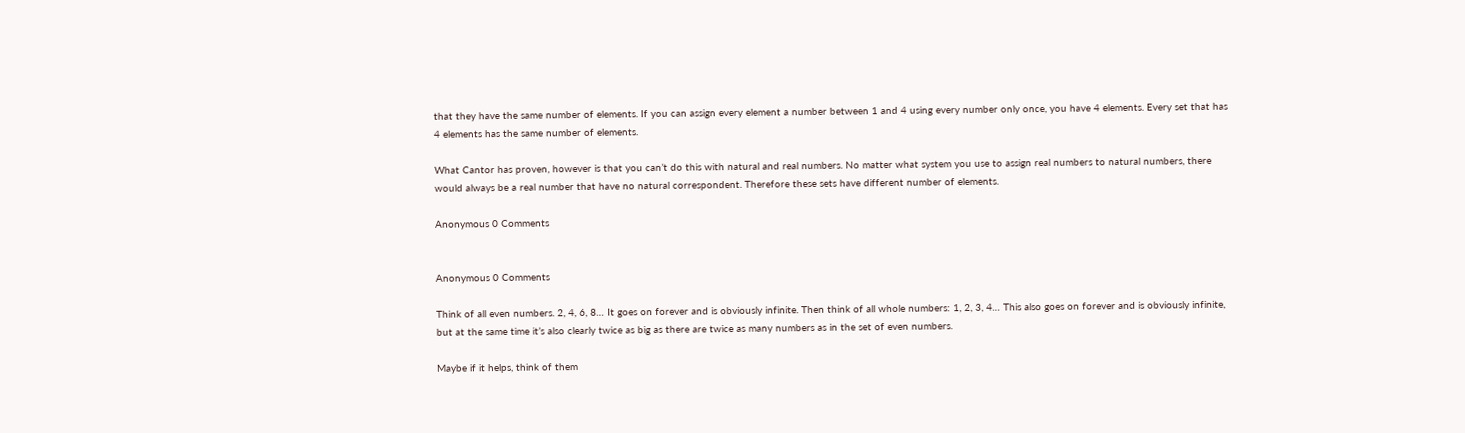that they have the same number of elements. If you can assign every element a number between 1 and 4 using every number only once, you have 4 elements. Every set that has 4 elements has the same number of elements.

What Cantor has proven, however is that you canʼt do this with natural and real numbers. No matter what system you use to assign real numbers to natural numbers, there would always be a real number that have no natural correspondent. Therefore these sets have different number of elements.

Anonymous 0 Comments


Anonymous 0 Comments

Think of all even numbers. 2, 4, 6, 8… It goes on forever and is obviously infinite. Then think of all whole numbers: 1, 2, 3, 4… This also goes on forever and is obviously infinite, but at the same time it’s also clearly twice as big as there are twice as many numbers as in the set of even numbers.

Maybe if it helps, think of them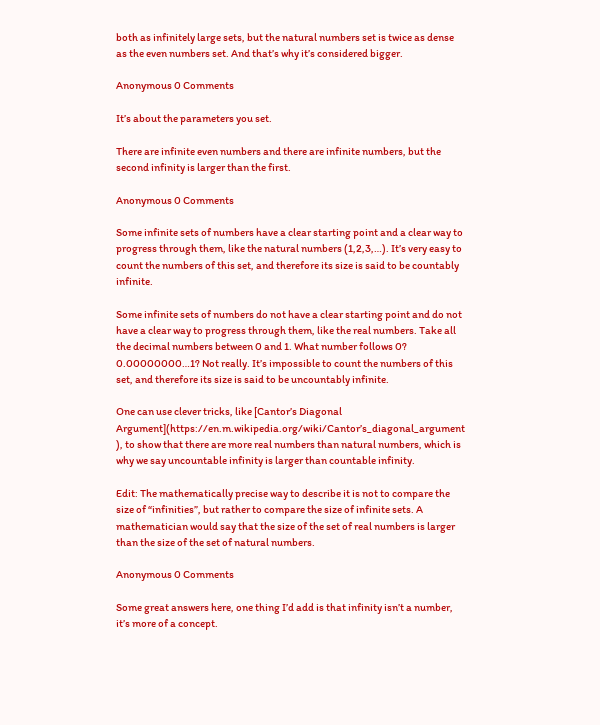both as infinitely large sets, but the natural numbers set is twice as dense as the even numbers set. And that’s why it’s considered bigger.

Anonymous 0 Comments

It’s about the parameters you set.

There are infinite even numbers and there are infinite numbers, but the second infinity is larger than the first.

Anonymous 0 Comments

Some infinite sets of numbers have a clear starting point and a clear way to progress through them, like the natural numbers (1,2,3,…). It’s very easy to count the numbers of this set, and therefore its size is said to be countably infinite.

Some infinite sets of numbers do not have a clear starting point and do not have a clear way to progress through them, like the real numbers. Take all the decimal numbers between 0 and 1. What number follows 0? 0.00000000…1? Not really. It’s impossible to count the numbers of this set, and therefore its size is said to be uncountably infinite.

One can use clever tricks, like [Cantor’s Diagonal Argument](https://en.m.wikipedia.org/wiki/Cantor’s_diagonal_argument ), to show that there are more real numbers than natural numbers, which is why we say uncountable infinity is larger than countable infinity.

Edit: The mathematically precise way to describe it is not to compare the size of “infinities”, but rather to compare the size of infinite sets. A mathematician would say that the size of the set of real numbers is larger than the size of the set of natural numbers.

Anonymous 0 Comments

Some great answers here, one thing I’d add is that infinity isn’t a number, it’s more of a concept.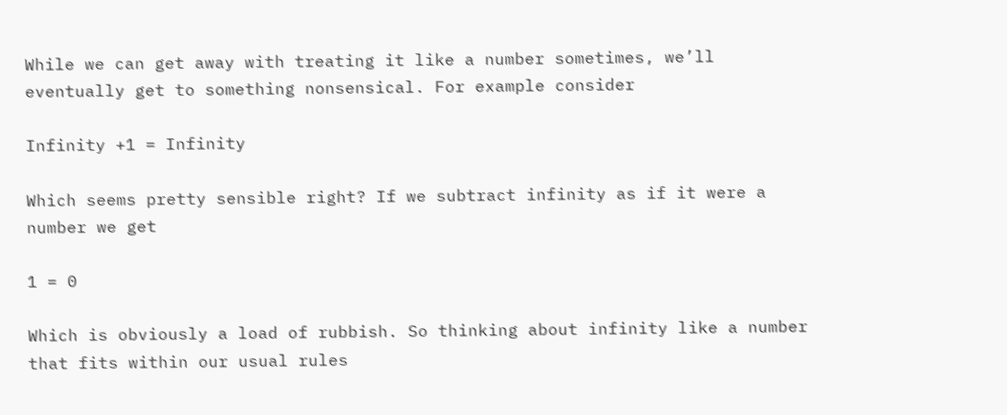While we can get away with treating it like a number sometimes, we’ll eventually get to something nonsensical. For example consider

Infinity +1 = Infinity

Which seems pretty sensible right? If we subtract infinity as if it were a number we get

1 = 0

Which is obviously a load of rubbish. So thinking about infinity like a number that fits within our usual rules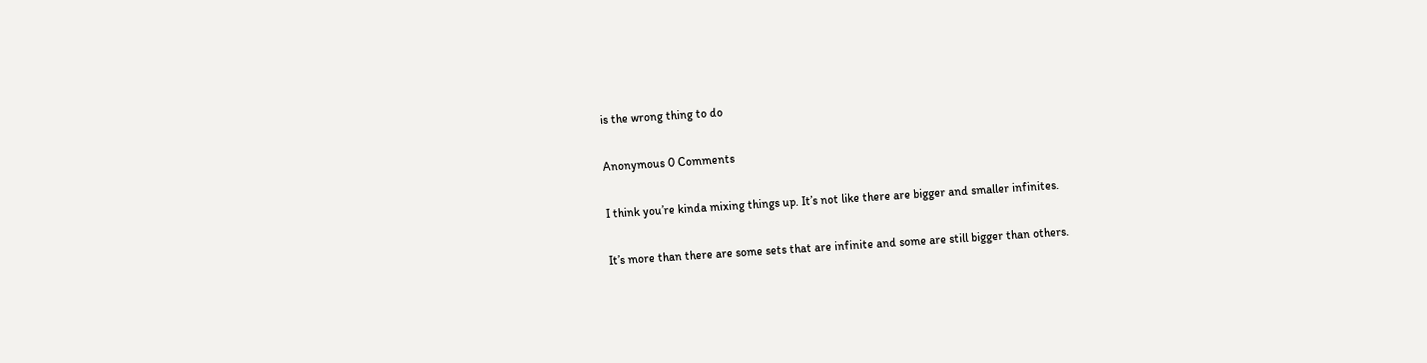is the wrong thing to do

Anonymous 0 Comments

I think you’re kinda mixing things up. It’s not like there are bigger and smaller infinites.

It’s more than there are some sets that are infinite and some are still bigger than others.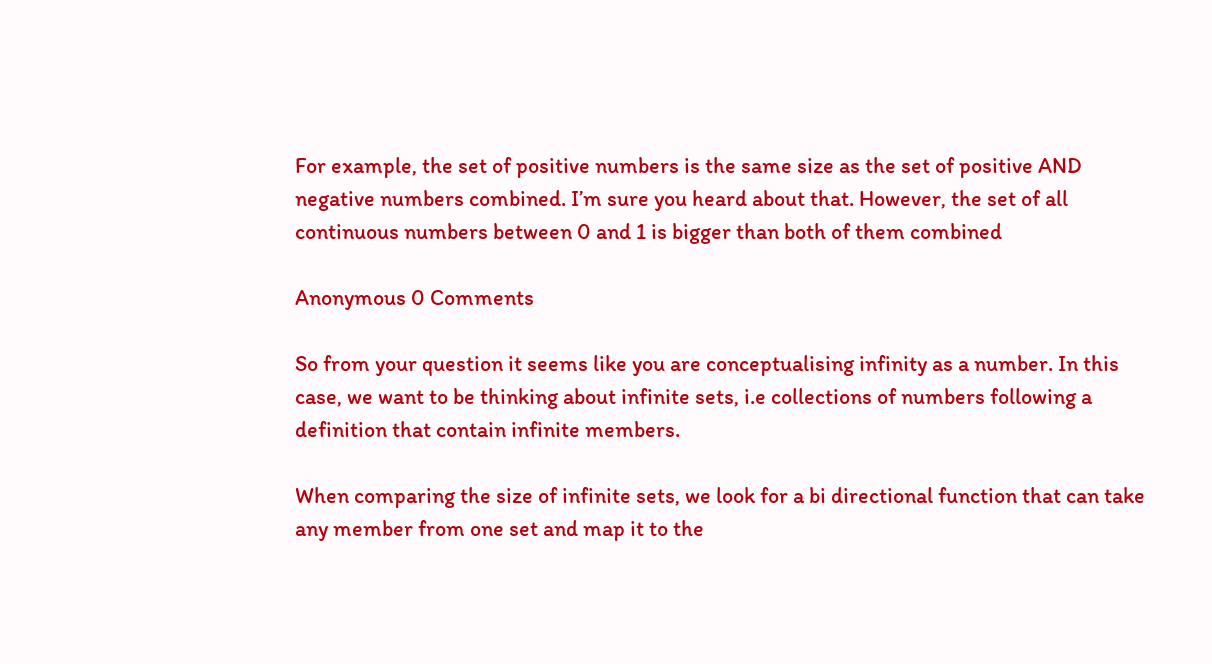For example, the set of positive numbers is the same size as the set of positive AND negative numbers combined. I’m sure you heard about that. However, the set of all continuous numbers between 0 and 1 is bigger than both of them combined

Anonymous 0 Comments

So from your question it seems like you are conceptualising infinity as a number. In this case, we want to be thinking about infinite sets, i.e collections of numbers following a definition that contain infinite members.

When comparing the size of infinite sets, we look for a bi directional function that can take any member from one set and map it to the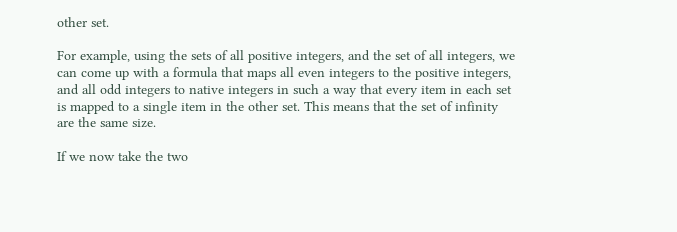other set.

For example, using the sets of all positive integers, and the set of all integers, we can come up with a formula that maps all even integers to the positive integers, and all odd integers to native integers in such a way that every item in each set is mapped to a single item in the other set. This means that the set of infinity are the same size.

If we now take the two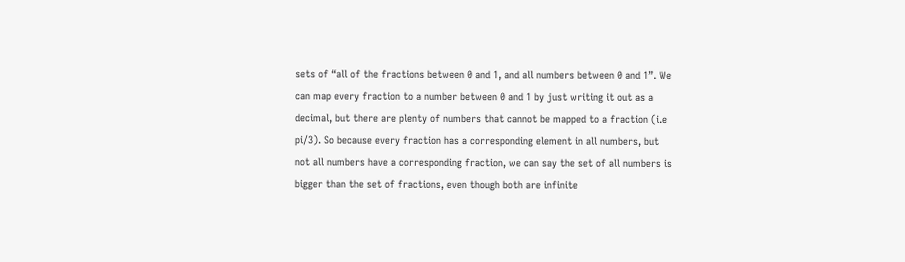sets of “all of the fractions between 0 and 1, and all numbers between 0 and 1”. We can map every fraction to a number between 0 and 1 by just writing it out as a decimal, but there are plenty of numbers that cannot be mapped to a fraction (i.e pi/3). So because every fraction has a corresponding element in all numbers, but not all numbers have a corresponding fraction, we can say the set of all numbers is bigger than the set of fractions, even though both are infinite